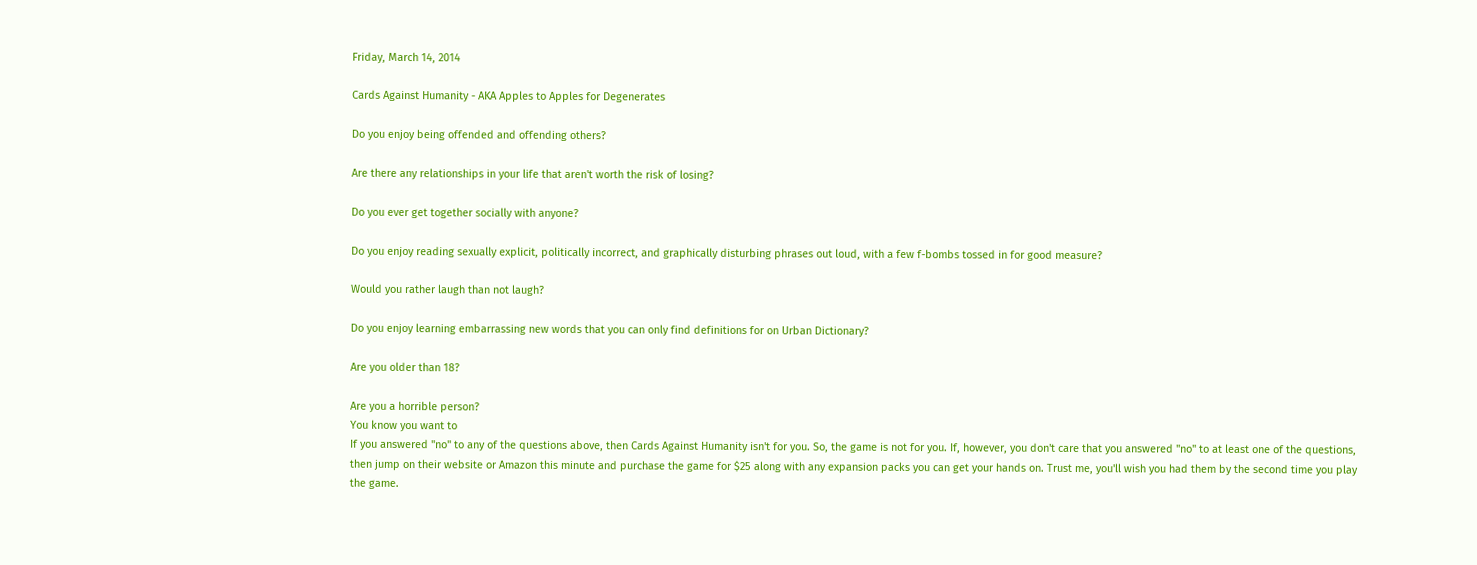Friday, March 14, 2014

Cards Against Humanity - AKA Apples to Apples for Degenerates

Do you enjoy being offended and offending others?

Are there any relationships in your life that aren't worth the risk of losing?

Do you ever get together socially with anyone?

Do you enjoy reading sexually explicit, politically incorrect, and graphically disturbing phrases out loud, with a few f-bombs tossed in for good measure?

Would you rather laugh than not laugh?

Do you enjoy learning embarrassing new words that you can only find definitions for on Urban Dictionary?

Are you older than 18?

Are you a horrible person?
You know you want to
If you answered "no" to any of the questions above, then Cards Against Humanity isn't for you. So, the game is not for you. If, however, you don't care that you answered "no" to at least one of the questions, then jump on their website or Amazon this minute and purchase the game for $25 along with any expansion packs you can get your hands on. Trust me, you'll wish you had them by the second time you play the game.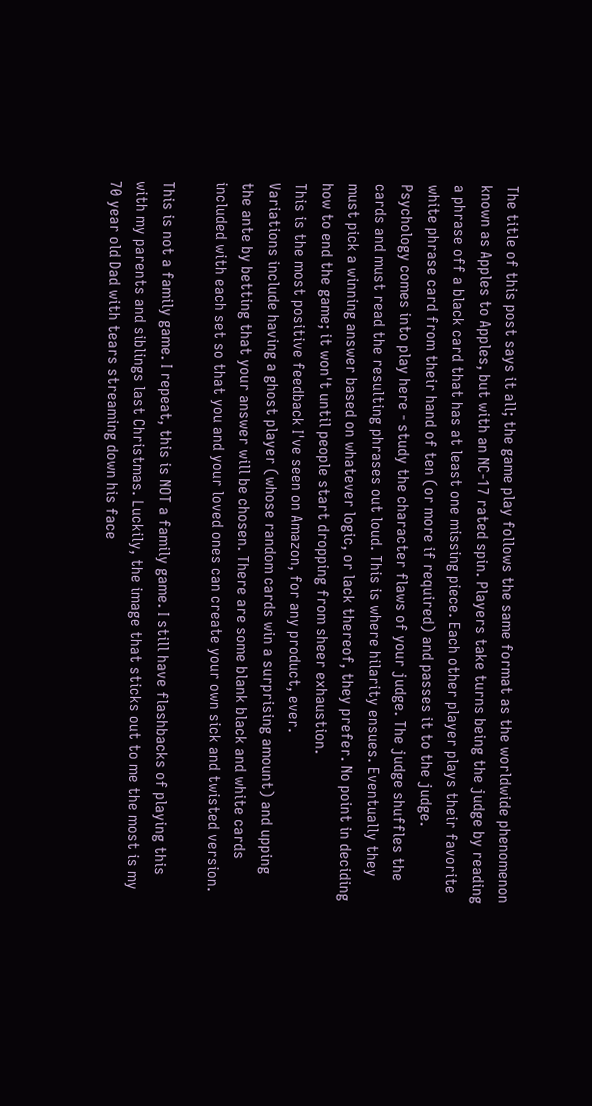The title of this post says it all; the game play follows the same format as the worldwide phenomenon known as Apples to Apples, but with an NC-17 rated spin. Players take turns being the judge by reading a phrase off a black card that has at least one missing piece. Each other player plays their favorite white phrase card from their hand of ten (or more if required) and passes it to the judge. Psychology comes into play here - study the character flaws of your judge. The judge shuffles the cards and must read the resulting phrases out loud. This is where hilarity ensues. Eventually they must pick a winning answer based on whatever logic, or lack thereof, they prefer. No point in deciding how to end the game; it won't until people start dropping from sheer exhaustion.
This is the most positive feedback I've seen on Amazon, for any product, ever.
Variations include having a ghost player (whose random cards win a surprising amount) and upping the ante by betting that your answer will be chosen. There are some blank black and white cards included with each set so that you and your loved ones can create your own sick and twisted version.

This is not a family game. I repeat, this is NOT a family game. I still have flashbacks of playing this with my parents and siblings last Christmas. Luckily, the image that sticks out to me the most is my 70 year old Dad with tears streaming down his face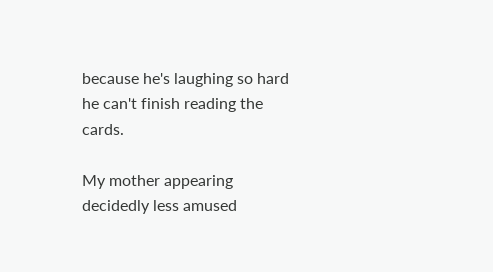because he's laughing so hard he can't finish reading the cards.

My mother appearing decidedly less amused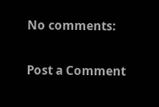No comments:

Post a Comment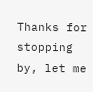Thanks for stopping by, let me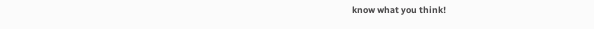know what you think!